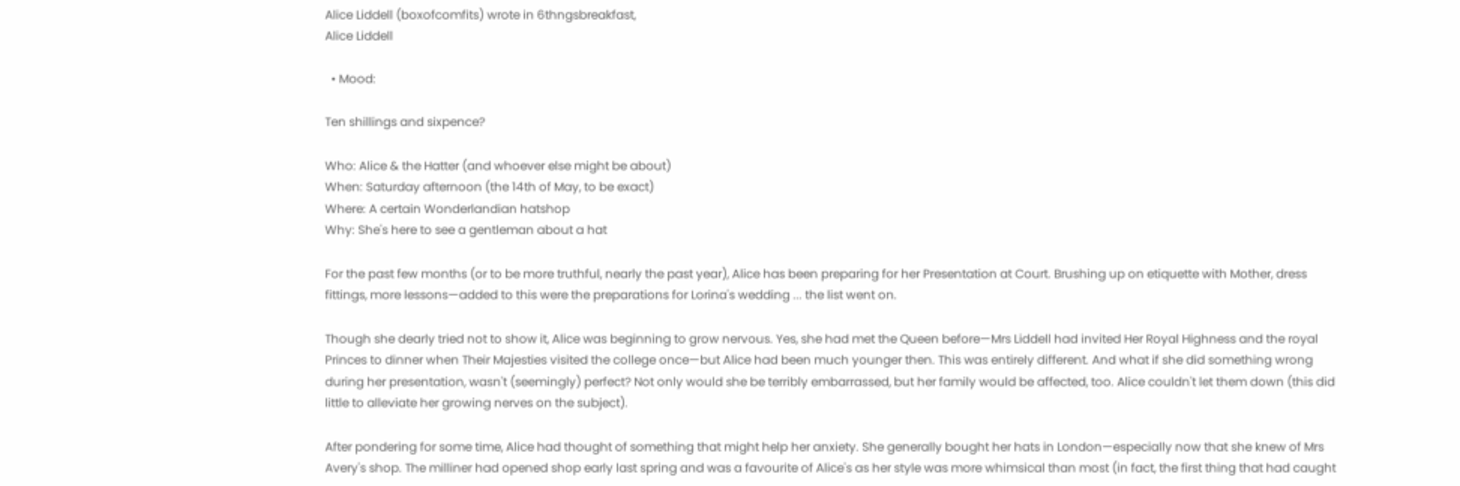Alice Liddell (boxofcomfits) wrote in 6thngsbreakfast,
Alice Liddell

  • Mood:

Ten shillings and sixpence?

Who: Alice & the Hatter (and whoever else might be about)
When: Saturday afternoon (the 14th of May, to be exact)
Where: A certain Wonderlandian hatshop
Why: She's here to see a gentleman about a hat

For the past few months (or to be more truthful, nearly the past year), Alice has been preparing for her Presentation at Court. Brushing up on etiquette with Mother, dress fittings, more lessons—added to this were the preparations for Lorina's wedding ... the list went on.

Though she dearly tried not to show it, Alice was beginning to grow nervous. Yes, she had met the Queen before—Mrs Liddell had invited Her Royal Highness and the royal Princes to dinner when Their Majesties visited the college once—but Alice had been much younger then. This was entirely different. And what if she did something wrong during her presentation, wasn't (seemingly) perfect? Not only would she be terribly embarrassed, but her family would be affected, too. Alice couldn't let them down (this did little to alleviate her growing nerves on the subject).

After pondering for some time, Alice had thought of something that might help her anxiety. She generally bought her hats in London—especially now that she knew of Mrs Avery's shop. The milliner had opened shop early last spring and was a favourite of Alice's as her style was more whimsical than most (in fact, the first thing that had caught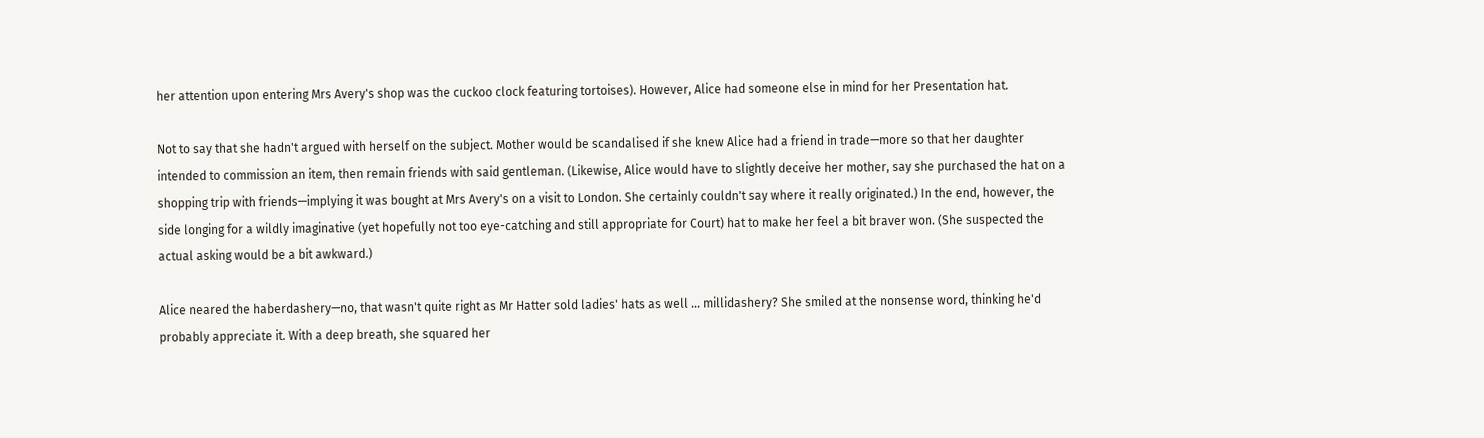her attention upon entering Mrs Avery's shop was the cuckoo clock featuring tortoises). However, Alice had someone else in mind for her Presentation hat.

Not to say that she hadn't argued with herself on the subject. Mother would be scandalised if she knew Alice had a friend in trade—more so that her daughter intended to commission an item, then remain friends with said gentleman. (Likewise, Alice would have to slightly deceive her mother, say she purchased the hat on a shopping trip with friends—implying it was bought at Mrs Avery's on a visit to London. She certainly couldn't say where it really originated.) In the end, however, the side longing for a wildly imaginative (yet hopefully not too eye-catching and still appropriate for Court) hat to make her feel a bit braver won. (She suspected the actual asking would be a bit awkward.)

Alice neared the haberdashery—no, that wasn't quite right as Mr Hatter sold ladies' hats as well ... millidashery? She smiled at the nonsense word, thinking he'd probably appreciate it. With a deep breath, she squared her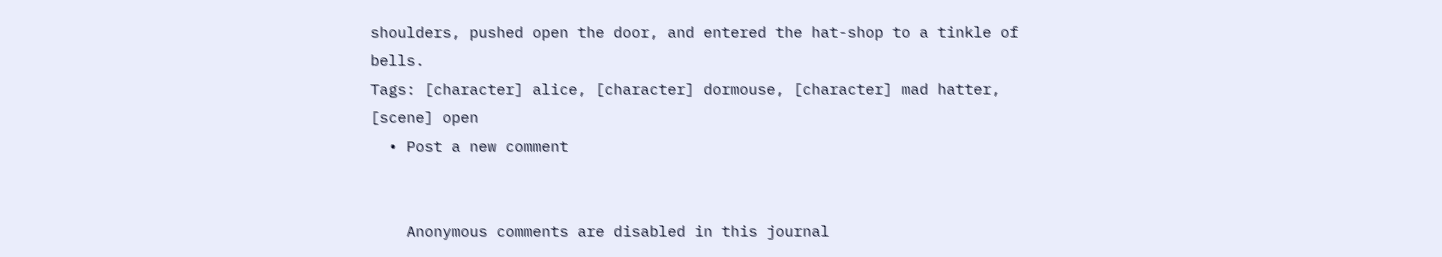shoulders, pushed open the door, and entered the hat-shop to a tinkle of bells.
Tags: [character] alice, [character] dormouse, [character] mad hatter, [scene] open
  • Post a new comment


    Anonymous comments are disabled in this journal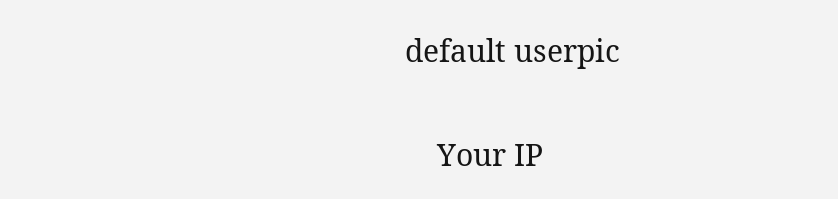default userpic

    Your IP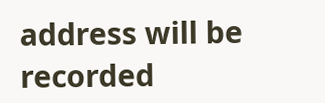address will be recorded